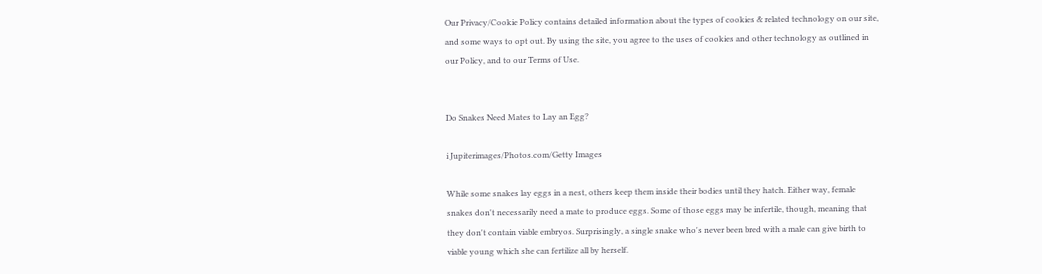Our Privacy/Cookie Policy contains detailed information about the types of cookies & related technology on our site, and some ways to opt out. By using the site, you agree to the uses of cookies and other technology as outlined in our Policy, and to our Terms of Use.


Do Snakes Need Mates to Lay an Egg?

i Jupiterimages/Photos.com/Getty Images

While some snakes lay eggs in a nest, others keep them inside their bodies until they hatch. Either way, female snakes don't necessarily need a mate to produce eggs. Some of those eggs may be infertile, though, meaning that they don't contain viable embryos. Surprisingly, a single snake who's never been bred with a male can give birth to viable young which she can fertilize all by herself.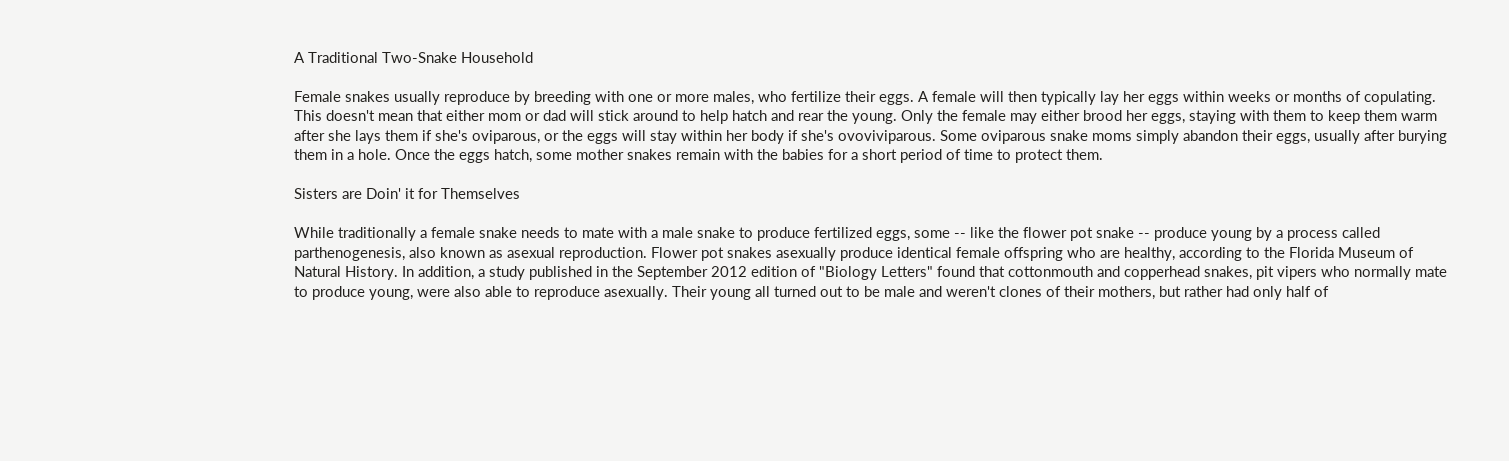A Traditional Two-Snake Household

Female snakes usually reproduce by breeding with one or more males, who fertilize their eggs. A female will then typically lay her eggs within weeks or months of copulating. This doesn't mean that either mom or dad will stick around to help hatch and rear the young. Only the female may either brood her eggs, staying with them to keep them warm after she lays them if she's oviparous, or the eggs will stay within her body if she's ovoviviparous. Some oviparous snake moms simply abandon their eggs, usually after burying them in a hole. Once the eggs hatch, some mother snakes remain with the babies for a short period of time to protect them.

Sisters are Doin' it for Themselves

While traditionally a female snake needs to mate with a male snake to produce fertilized eggs, some -- like the flower pot snake -- produce young by a process called parthenogenesis, also known as asexual reproduction. Flower pot snakes asexually produce identical female offspring who are healthy, according to the Florida Museum of Natural History. In addition, a study published in the September 2012 edition of "Biology Letters" found that cottonmouth and copperhead snakes, pit vipers who normally mate to produce young, were also able to reproduce asexually. Their young all turned out to be male and weren't clones of their mothers, but rather had only half of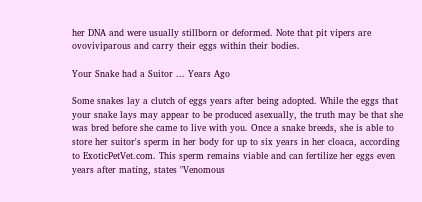her DNA and were usually stillborn or deformed. Note that pit vipers are ovoviviparous and carry their eggs within their bodies.

Your Snake had a Suitor ... Years Ago

Some snakes lay a clutch of eggs years after being adopted. While the eggs that your snake lays may appear to be produced asexually, the truth may be that she was bred before she came to live with you. Once a snake breeds, she is able to store her suitor's sperm in her body for up to six years in her cloaca, according to ExoticPetVet.com. This sperm remains viable and can fertilize her eggs even years after mating, states "Venomous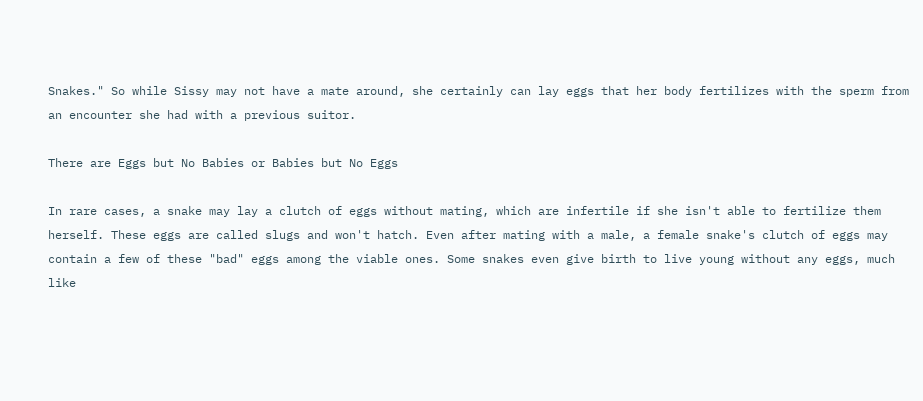Snakes." So while Sissy may not have a mate around, she certainly can lay eggs that her body fertilizes with the sperm from an encounter she had with a previous suitor.

There are Eggs but No Babies or Babies but No Eggs

In rare cases, a snake may lay a clutch of eggs without mating, which are infertile if she isn't able to fertilize them herself. These eggs are called slugs and won't hatch. Even after mating with a male, a female snake's clutch of eggs may contain a few of these "bad" eggs among the viable ones. Some snakes even give birth to live young without any eggs, much like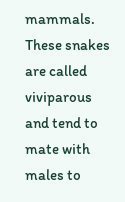mammals. These snakes are called viviparous and tend to mate with males to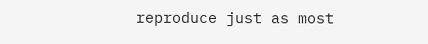reproduce just as most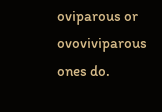oviparous or ovoviviparous ones do.